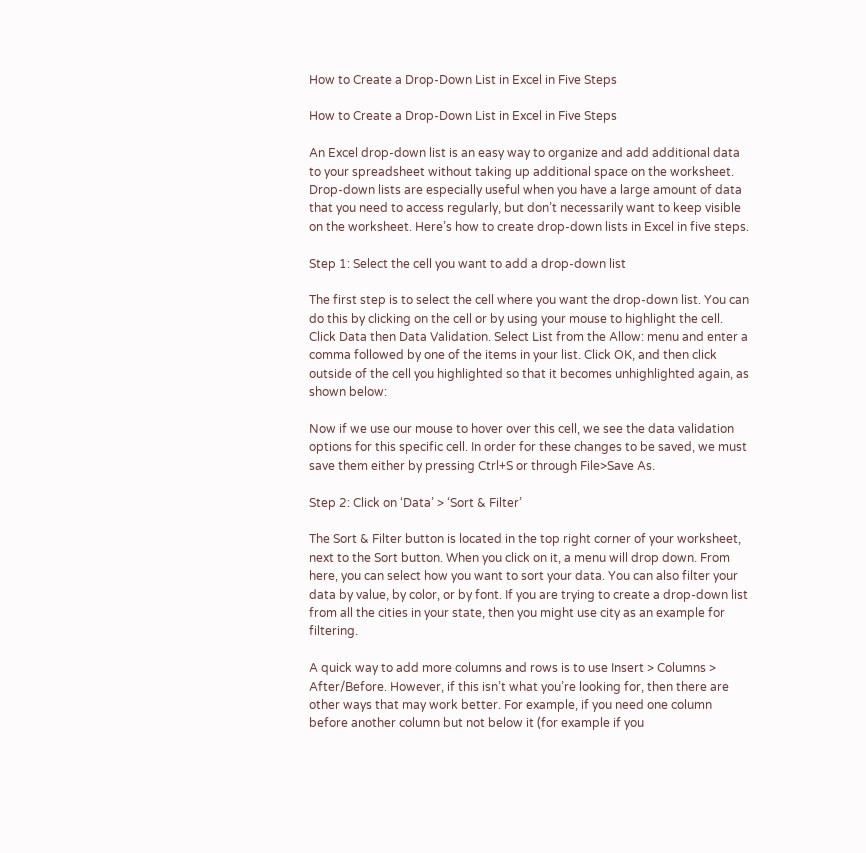How to Create a Drop-Down List in Excel in Five Steps

How to Create a Drop-Down List in Excel in Five Steps

An Excel drop-down list is an easy way to organize and add additional data to your spreadsheet without taking up additional space on the worksheet. Drop-down lists are especially useful when you have a large amount of data that you need to access regularly, but don’t necessarily want to keep visible on the worksheet. Here’s how to create drop-down lists in Excel in five steps.

Step 1: Select the cell you want to add a drop-down list

The first step is to select the cell where you want the drop-down list. You can do this by clicking on the cell or by using your mouse to highlight the cell. Click Data then Data Validation. Select List from the Allow: menu and enter a comma followed by one of the items in your list. Click OK, and then click outside of the cell you highlighted so that it becomes unhighlighted again, as shown below:

Now if we use our mouse to hover over this cell, we see the data validation options for this specific cell. In order for these changes to be saved, we must save them either by pressing Ctrl+S or through File>Save As.

Step 2: Click on ‘Data’ > ‘Sort & Filter’

The Sort & Filter button is located in the top right corner of your worksheet, next to the Sort button. When you click on it, a menu will drop down. From here, you can select how you want to sort your data. You can also filter your data by value, by color, or by font. If you are trying to create a drop-down list from all the cities in your state, then you might use city as an example for filtering.

A quick way to add more columns and rows is to use Insert > Columns > After/Before. However, if this isn’t what you’re looking for, then there are other ways that may work better. For example, if you need one column before another column but not below it (for example if you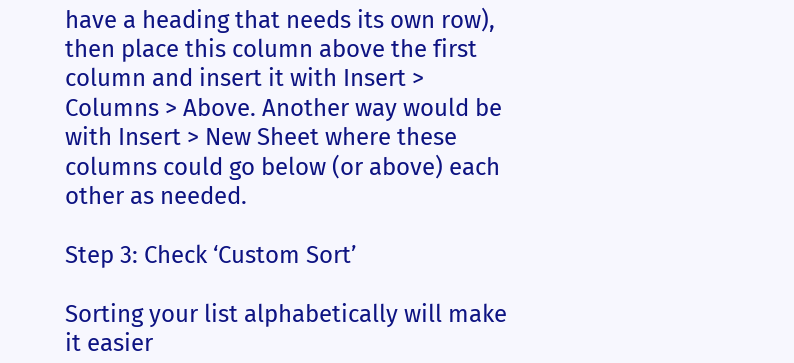have a heading that needs its own row), then place this column above the first column and insert it with Insert > Columns > Above. Another way would be with Insert > New Sheet where these columns could go below (or above) each other as needed.

Step 3: Check ‘Custom Sort’

Sorting your list alphabetically will make it easier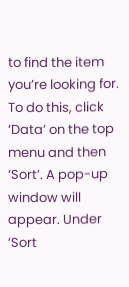to find the item you’re looking for. To do this, click ‘Data’ on the top menu and then ‘Sort’. A pop-up window will appear. Under ‘Sort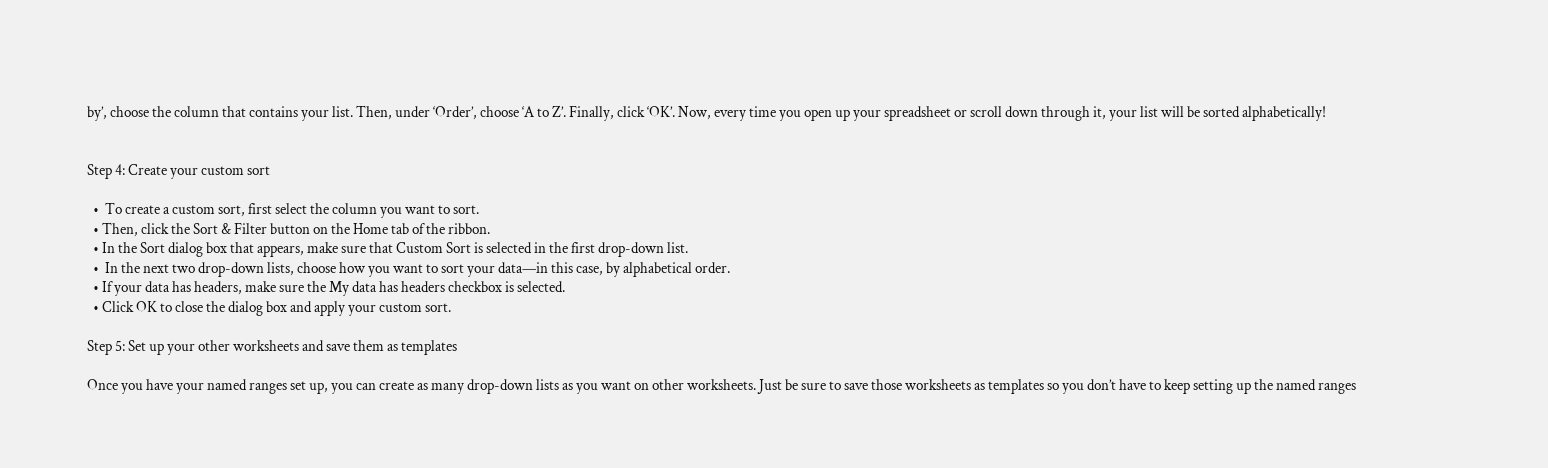by’, choose the column that contains your list. Then, under ‘Order’, choose ‘A to Z’. Finally, click ‘OK’. Now, every time you open up your spreadsheet or scroll down through it, your list will be sorted alphabetically!


Step 4: Create your custom sort

  •  To create a custom sort, first select the column you want to sort.
  • Then, click the Sort & Filter button on the Home tab of the ribbon.
  • In the Sort dialog box that appears, make sure that Custom Sort is selected in the first drop-down list.
  •  In the next two drop-down lists, choose how you want to sort your data—in this case, by alphabetical order.
  • If your data has headers, make sure the My data has headers checkbox is selected.
  • Click OK to close the dialog box and apply your custom sort.

Step 5: Set up your other worksheets and save them as templates

Once you have your named ranges set up, you can create as many drop-down lists as you want on other worksheets. Just be sure to save those worksheets as templates so you don’t have to keep setting up the named ranges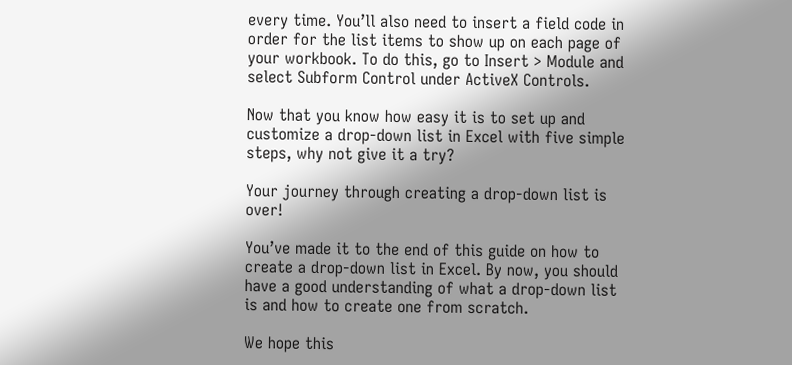every time. You’ll also need to insert a field code in order for the list items to show up on each page of your workbook. To do this, go to Insert > Module and select Subform Control under ActiveX Controls.

Now that you know how easy it is to set up and customize a drop-down list in Excel with five simple steps, why not give it a try?

Your journey through creating a drop-down list is over!

You’ve made it to the end of this guide on how to create a drop-down list in Excel. By now, you should have a good understanding of what a drop-down list is and how to create one from scratch.

We hope this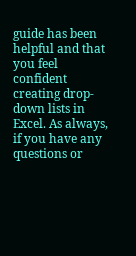guide has been helpful and that you feel confident creating drop-down lists in Excel. As always, if you have any questions or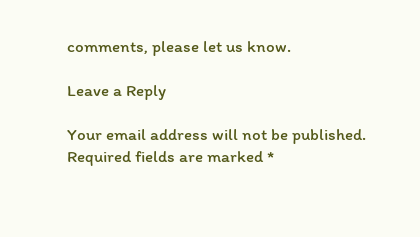comments, please let us know.

Leave a Reply

Your email address will not be published. Required fields are marked *